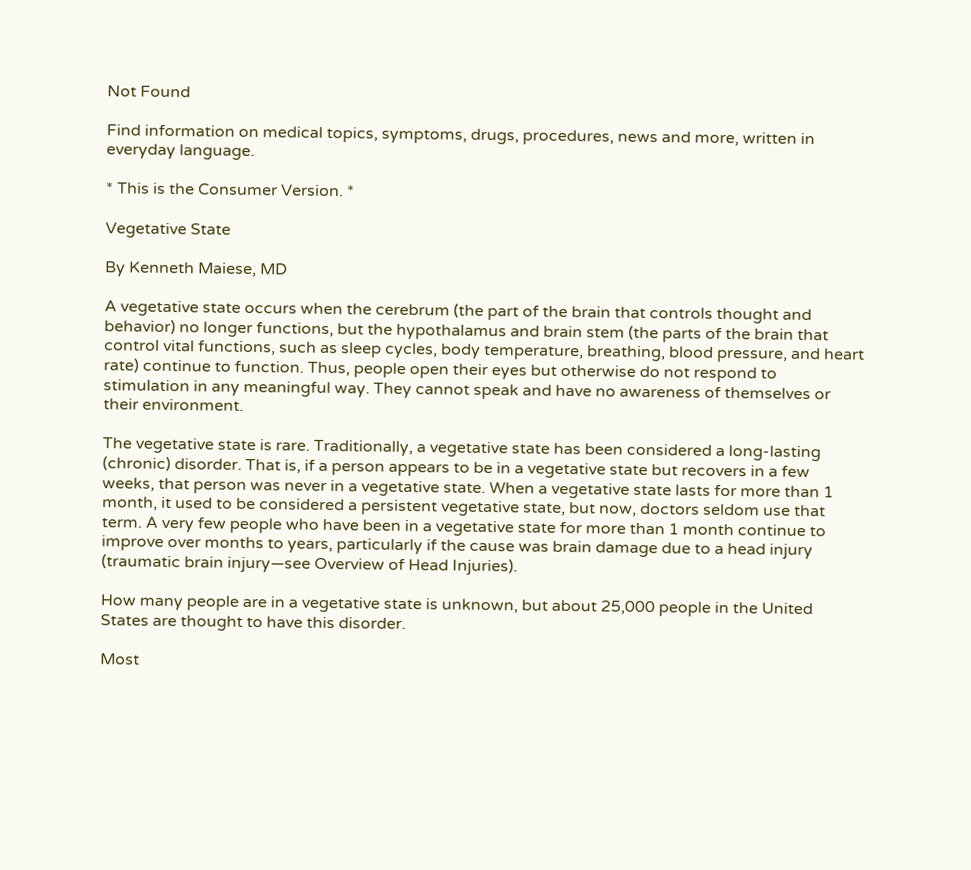Not Found

Find information on medical topics, symptoms, drugs, procedures, news and more, written in everyday language.

* This is the Consumer Version. *

Vegetative State

By Kenneth Maiese, MD

A vegetative state occurs when the cerebrum (the part of the brain that controls thought and behavior) no longer functions, but the hypothalamus and brain stem (the parts of the brain that control vital functions, such as sleep cycles, body temperature, breathing, blood pressure, and heart rate) continue to function. Thus, people open their eyes but otherwise do not respond to stimulation in any meaningful way. They cannot speak and have no awareness of themselves or their environment.

The vegetative state is rare. Traditionally, a vegetative state has been considered a long-lasting (chronic) disorder. That is, if a person appears to be in a vegetative state but recovers in a few weeks, that person was never in a vegetative state. When a vegetative state lasts for more than 1 month, it used to be considered a persistent vegetative state, but now, doctors seldom use that term. A very few people who have been in a vegetative state for more than 1 month continue to improve over months to years, particularly if the cause was brain damage due to a head injury (traumatic brain injury—see Overview of Head Injuries).

How many people are in a vegetative state is unknown, but about 25,000 people in the United States are thought to have this disorder.

Most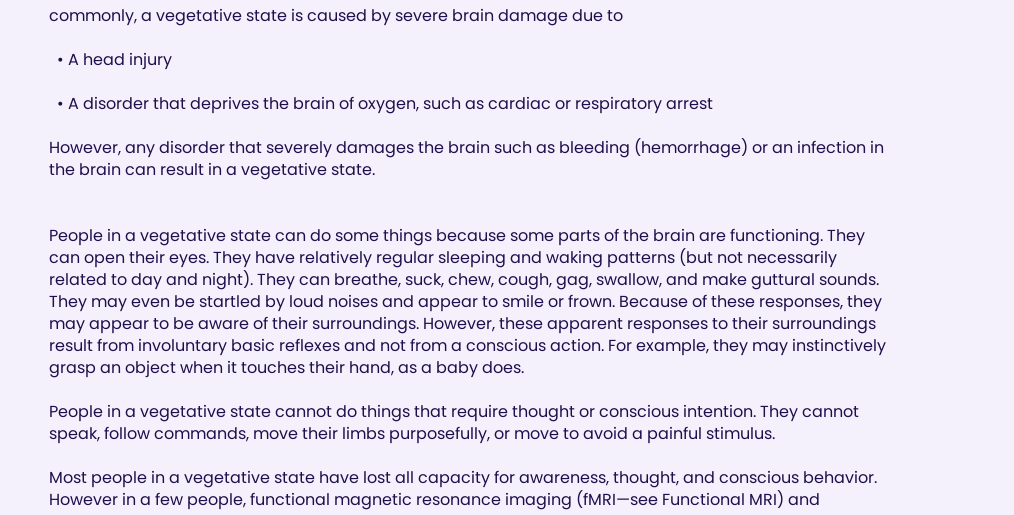commonly, a vegetative state is caused by severe brain damage due to

  • A head injury

  • A disorder that deprives the brain of oxygen, such as cardiac or respiratory arrest

However, any disorder that severely damages the brain such as bleeding (hemorrhage) or an infection in the brain can result in a vegetative state.


People in a vegetative state can do some things because some parts of the brain are functioning. They can open their eyes. They have relatively regular sleeping and waking patterns (but not necessarily related to day and night). They can breathe, suck, chew, cough, gag, swallow, and make guttural sounds. They may even be startled by loud noises and appear to smile or frown. Because of these responses, they may appear to be aware of their surroundings. However, these apparent responses to their surroundings result from involuntary basic reflexes and not from a conscious action. For example, they may instinctively grasp an object when it touches their hand, as a baby does.

People in a vegetative state cannot do things that require thought or conscious intention. They cannot speak, follow commands, move their limbs purposefully, or move to avoid a painful stimulus.

Most people in a vegetative state have lost all capacity for awareness, thought, and conscious behavior. However in a few people, functional magnetic resonance imaging (fMRI—see Functional MRI) and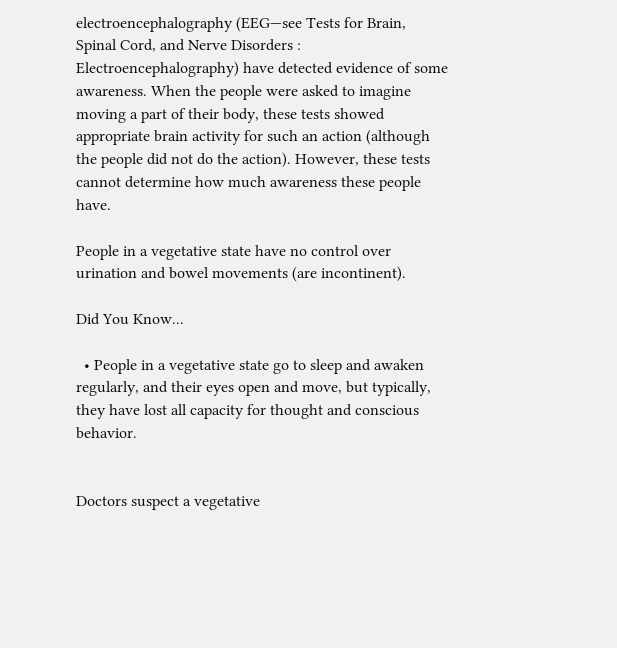electroencephalography (EEG—see Tests for Brain, Spinal Cord, and Nerve Disorders : Electroencephalography) have detected evidence of some awareness. When the people were asked to imagine moving a part of their body, these tests showed appropriate brain activity for such an action (although the people did not do the action). However, these tests cannot determine how much awareness these people have.

People in a vegetative state have no control over urination and bowel movements (are incontinent).

Did You Know...

  • People in a vegetative state go to sleep and awaken regularly, and their eyes open and move, but typically, they have lost all capacity for thought and conscious behavior.


Doctors suspect a vegetative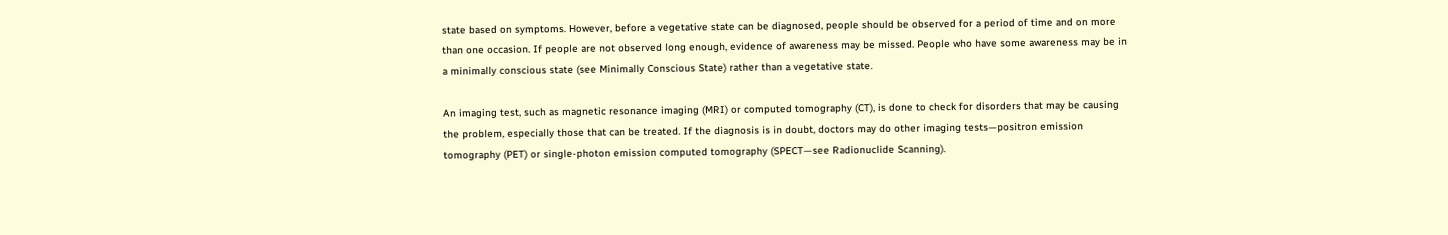state based on symptoms. However, before a vegetative state can be diagnosed, people should be observed for a period of time and on more than one occasion. If people are not observed long enough, evidence of awareness may be missed. People who have some awareness may be in a minimally conscious state (see Minimally Conscious State) rather than a vegetative state.

An imaging test, such as magnetic resonance imaging (MRI) or computed tomography (CT), is done to check for disorders that may be causing the problem, especially those that can be treated. If the diagnosis is in doubt, doctors may do other imaging tests—positron emission tomography (PET) or single-photon emission computed tomography (SPECT—see Radionuclide Scanning).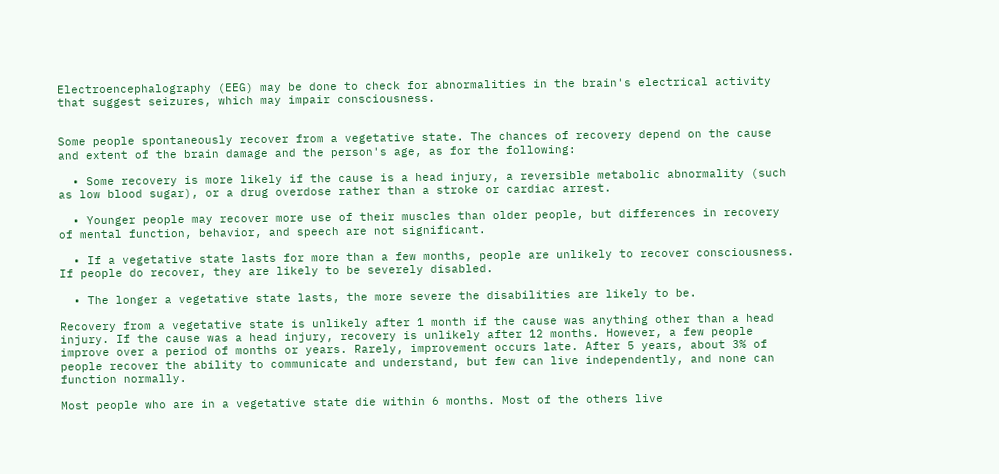Electroencephalography (EEG) may be done to check for abnormalities in the brain's electrical activity that suggest seizures, which may impair consciousness.


Some people spontaneously recover from a vegetative state. The chances of recovery depend on the cause and extent of the brain damage and the person's age, as for the following:

  • Some recovery is more likely if the cause is a head injury, a reversible metabolic abnormality (such as low blood sugar), or a drug overdose rather than a stroke or cardiac arrest.

  • Younger people may recover more use of their muscles than older people, but differences in recovery of mental function, behavior, and speech are not significant.

  • If a vegetative state lasts for more than a few months, people are unlikely to recover consciousness. If people do recover, they are likely to be severely disabled.

  • The longer a vegetative state lasts, the more severe the disabilities are likely to be.

Recovery from a vegetative state is unlikely after 1 month if the cause was anything other than a head injury. If the cause was a head injury, recovery is unlikely after 12 months. However, a few people improve over a period of months or years. Rarely, improvement occurs late. After 5 years, about 3% of people recover the ability to communicate and understand, but few can live independently, and none can function normally.

Most people who are in a vegetative state die within 6 months. Most of the others live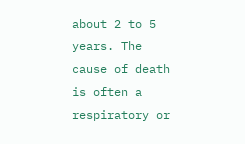about 2 to 5 years. The cause of death is often a respiratory or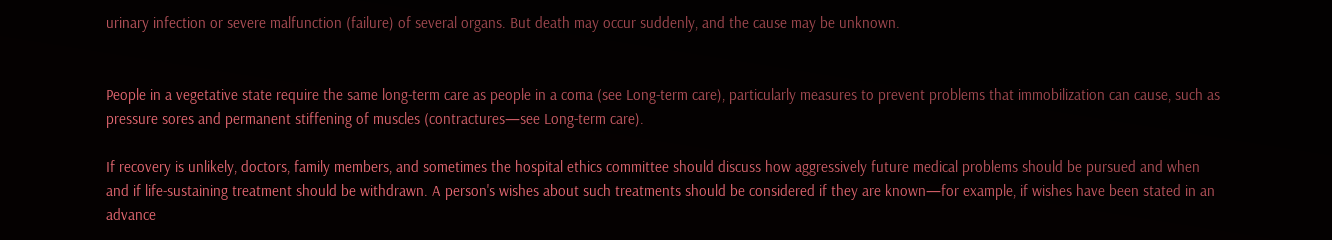urinary infection or severe malfunction (failure) of several organs. But death may occur suddenly, and the cause may be unknown.


People in a vegetative state require the same long-term care as people in a coma (see Long-term care), particularly measures to prevent problems that immobilization can cause, such as pressure sores and permanent stiffening of muscles (contractures—see Long-term care).

If recovery is unlikely, doctors, family members, and sometimes the hospital ethics committee should discuss how aggressively future medical problems should be pursued and when and if life-sustaining treatment should be withdrawn. A person's wishes about such treatments should be considered if they are known—for example, if wishes have been stated in an advance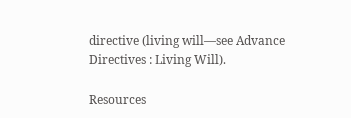directive (living will—see Advance Directives : Living Will).

Resources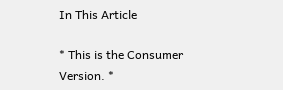In This Article

* This is the Consumer Version. *